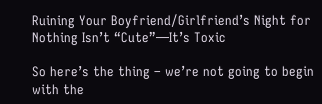Ruining Your Boyfriend/Girlfriend’s Night for Nothing Isn’t “Cute”—It’s Toxic

So here’s the thing – we’re not going to begin with the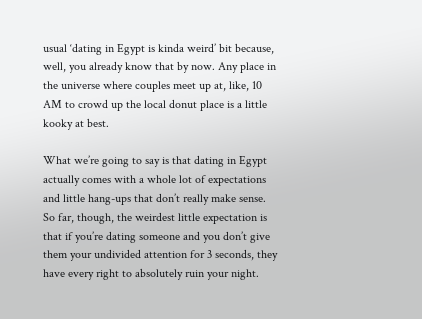usual ‘dating in Egypt is kinda weird’ bit because, well, you already know that by now. Any place in the universe where couples meet up at, like, 10 AM to crowd up the local donut place is a little kooky at best.

What we’re going to say is that dating in Egypt actually comes with a whole lot of expectations and little hang-ups that don’t really make sense. So far, though, the weirdest little expectation is that if you’re dating someone and you don’t give them your undivided attention for 3 seconds, they have every right to absolutely ruin your night.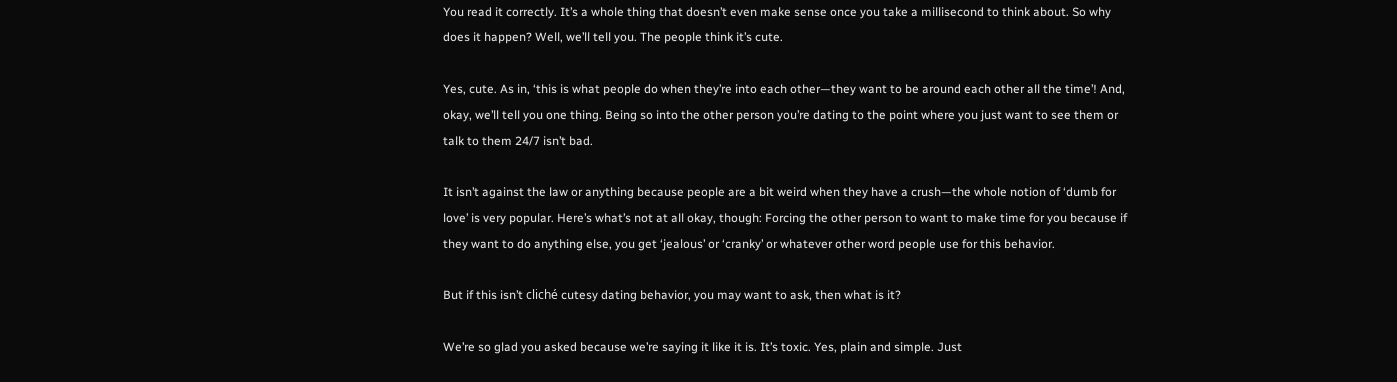You read it correctly. It’s a whole thing that doesn’t even make sense once you take a millisecond to think about. So why does it happen? Well, we’ll tell you. The people think it’s cute.

Yes, cute. As in, ‘this is what people do when they’re into each other—they want to be around each other all the time’! And, okay, we’ll tell you one thing. Being so into the other person you’re dating to the point where you just want to see them or talk to them 24/7 isn’t bad.

It isn’t against the law or anything because people are a bit weird when they have a crush—the whole notion of ‘dumb for love’ is very popular. Here’s what’s not at all okay, though: Forcing the other person to want to make time for you because if they want to do anything else, you get ‘jealous’ or ‘cranky’ or whatever other word people use for this behavior.

But if this isn’t cliché cutesy dating behavior, you may want to ask, then what is it?

We’re so glad you asked because we’re saying it like it is. It’s toxic. Yes, plain and simple. Just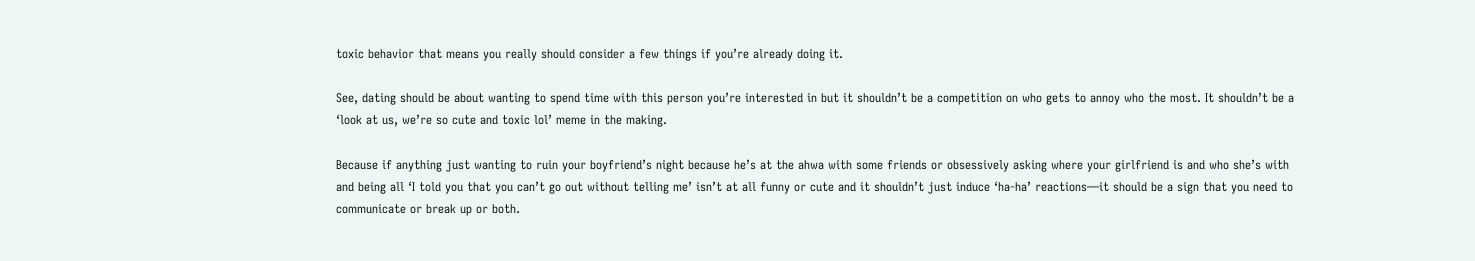toxic behavior that means you really should consider a few things if you’re already doing it.

See, dating should be about wanting to spend time with this person you’re interested in but it shouldn’t be a competition on who gets to annoy who the most. It shouldn’t be a ‘look at us, we’re so cute and toxic lol’ meme in the making.

Because if anything just wanting to ruin your boyfriend’s night because he’s at the ahwa with some friends or obsessively asking where your girlfriend is and who she’s with and being all ‘I told you that you can’t go out without telling me’ isn’t at all funny or cute and it shouldn’t just induce ‘ha-ha’ reactions—it should be a sign that you need to communicate or break up or both.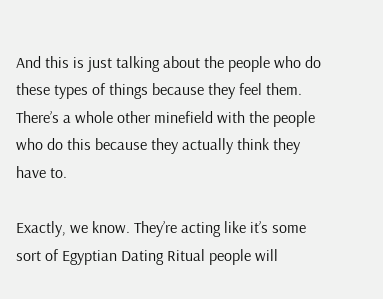And this is just talking about the people who do these types of things because they feel them. There’s a whole other minefield with the people who do this because they actually think they have to.

Exactly, we know. They’re acting like it’s some sort of Egyptian Dating Ritual people will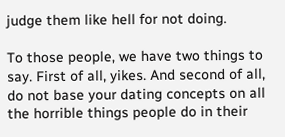judge them like hell for not doing.

To those people, we have two things to say. First of all, yikes. And second of all, do not base your dating concepts on all the horrible things people do in their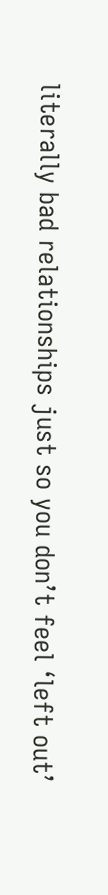literally bad relationships just so you don’t feel ‘left out’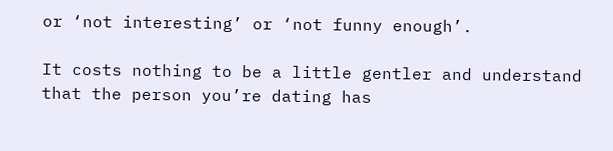or ‘not interesting’ or ‘not funny enough’.

It costs nothing to be a little gentler and understand that the person you’re dating has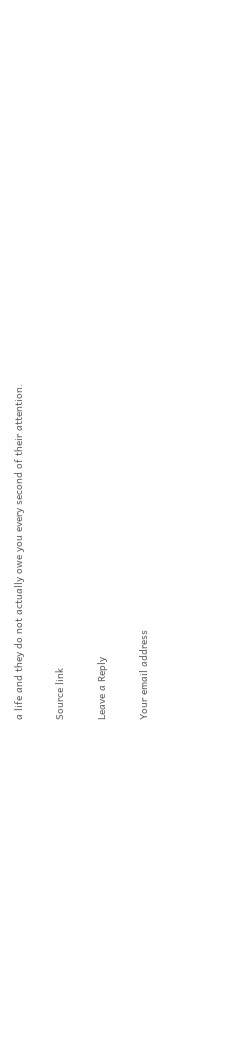a life and they do not actually owe you every second of their attention.

Source link

Leave a Reply

Your email address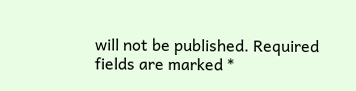will not be published. Required fields are marked *